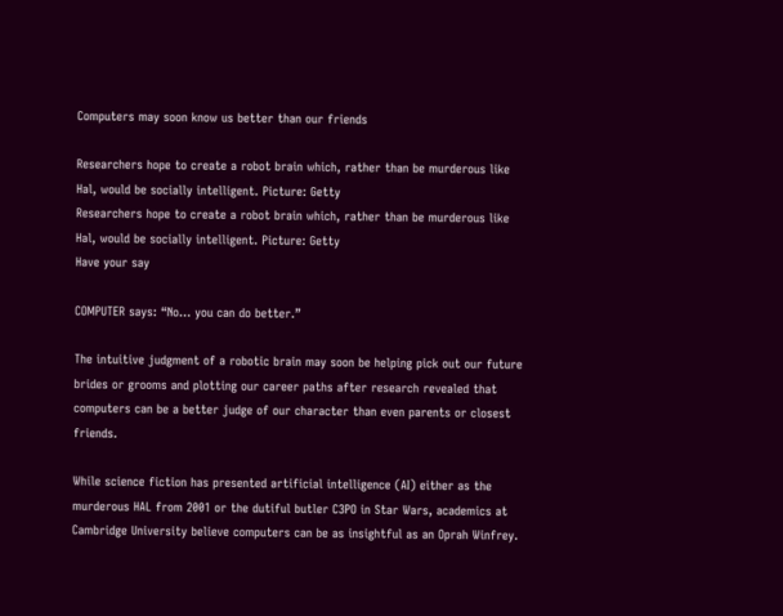Computers may soon know us better than our friends

Researchers hope to create a robot brain which, rather than be murderous like Hal, would be socially intelligent. Picture: Getty
Researchers hope to create a robot brain which, rather than be murderous like Hal, would be socially intelligent. Picture: Getty
Have your say

COMPUTER says: “No… you can do better.”

The intuitive judgment of a robotic brain may soon be helping pick out our future brides or grooms and plotting our career paths after research revealed that computers can be a better judge of our character than even parents or closest friends.

While science fiction has presented artificial intelligence (AI) either as the murderous HAL from 2001 or the dutiful butler C3PO in Star Wars, academics at Cambridge University believe computers can be as insightful as an Oprah Winfrey.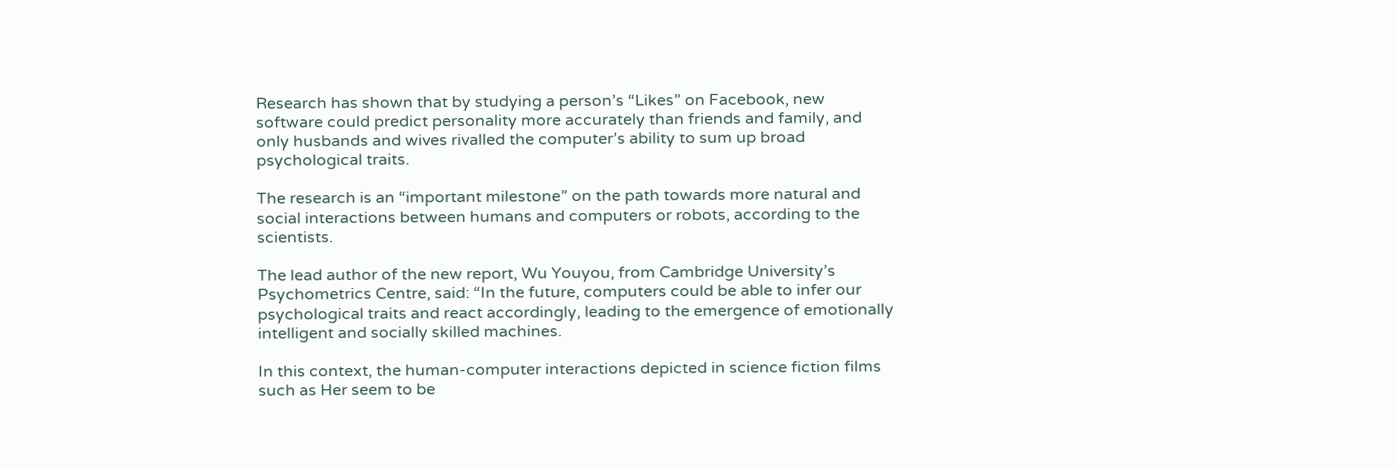Research has shown that by studying a person’s “Likes” on Facebook, new software could predict personality more accurately than friends and family, and only husbands and wives rivalled the computer’s ability to sum up broad psychological traits.

The research is an “important milestone” on the path towards more natural and social interactions between humans and computers or robots, according to the scientists.

The lead author of the new report, Wu Youyou, from Cambridge University’s Psychometrics Centre, said: “In the future, computers could be able to infer our psychological traits and react accordingly, leading to the emergence of emotionally intelligent and socially skilled machines.

In this context, the human-computer interactions depicted in science fiction films such as Her seem to be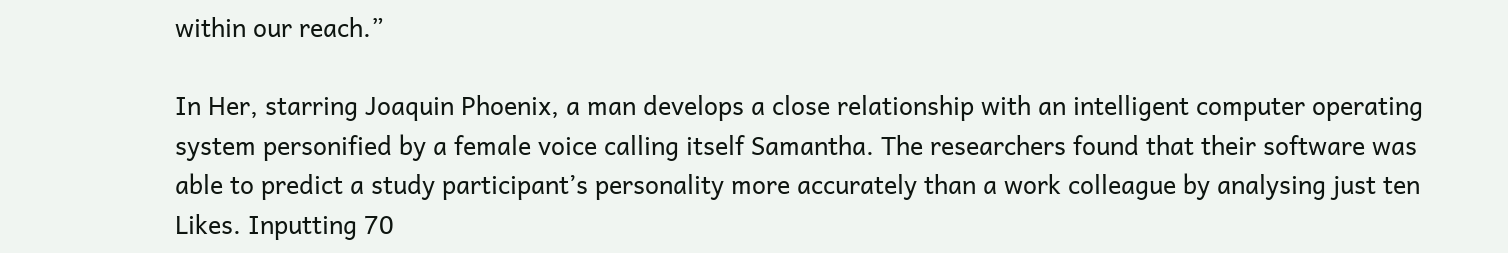within our reach.”

In Her, starring Joaquin Phoenix, a man develops a close relationship with an intelligent computer operating system personified by a female voice calling itself Samantha. The researchers found that their software was able to predict a study participant’s personality more accurately than a work colleague by analysing just ten Likes. Inputting 70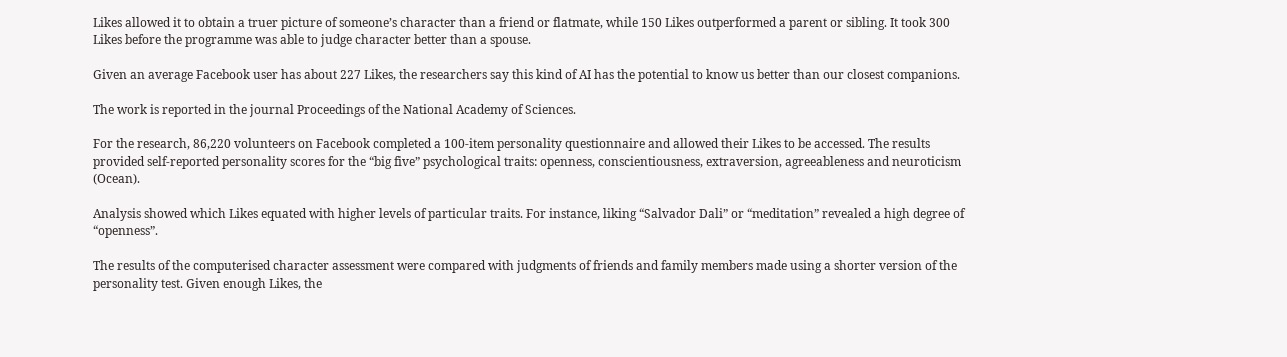Likes allowed it to obtain a truer picture of someone’s character than a friend or flatmate, while 150 Likes outperformed a parent or sibling. It took 300 Likes before the programme was able to judge character better than a spouse.

Given an average Facebook user has about 227 Likes, the researchers say this kind of AI has the potential to know us better than our closest companions.

The work is reported in the journal Proceedings of the National Academy of Sciences.

For the research, 86,220 volunteers on Facebook completed a 100-item personality questionnaire and allowed their Likes to be accessed. The results provided self-reported personality scores for the “big five” psychological traits: openness, conscientiousness, extraversion, agreeableness and neuroticism (Ocean).

Analysis showed which Likes equated with higher levels of particular traits. For instance, liking “Salvador Dali” or “meditation” revealed a high degree of “openness”.

The results of the computerised character assessment were compared with judgments of friends and family members made using a shorter version of the personality test. Given enough Likes, the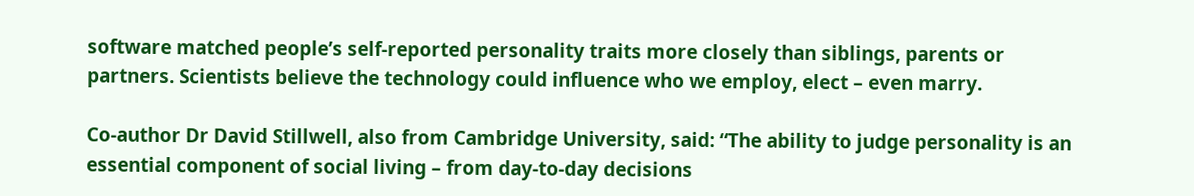software matched people’s self-reported personality traits more closely than siblings, parents or partners. Scientists believe the technology could influence who we employ, elect – even marry.

Co-author Dr David Stillwell, also from Cambridge University, said: “The ability to judge personality is an essential component of social living – from day-to-day decisions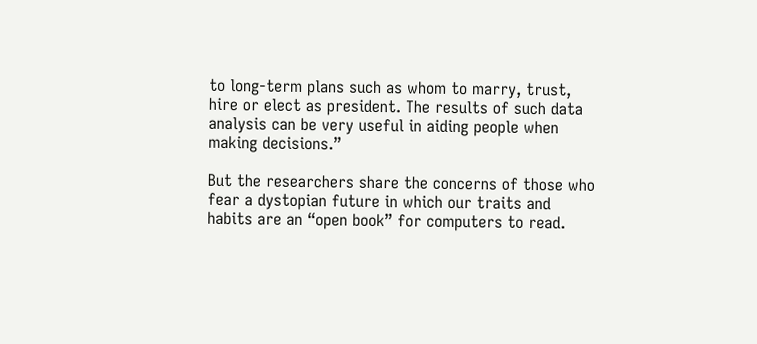to long-term plans such as whom to marry, trust, hire or elect as president. The results of such data analysis can be very useful in aiding people when making decisions.”

But the researchers share the concerns of those who fear a dystopian future in which our traits and habits are an “open book” for computers to read.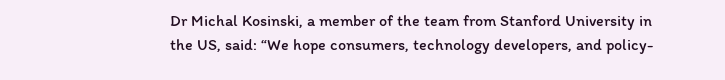Dr Michal Kosinski, a member of the team from Stanford University in the US, said: “We hope consumers, technology developers, and policy-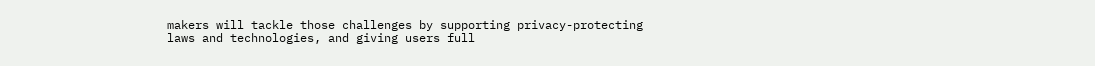makers will tackle those challenges by supporting privacy-protecting laws and technologies, and giving users full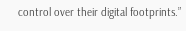control over their digital footprints.”